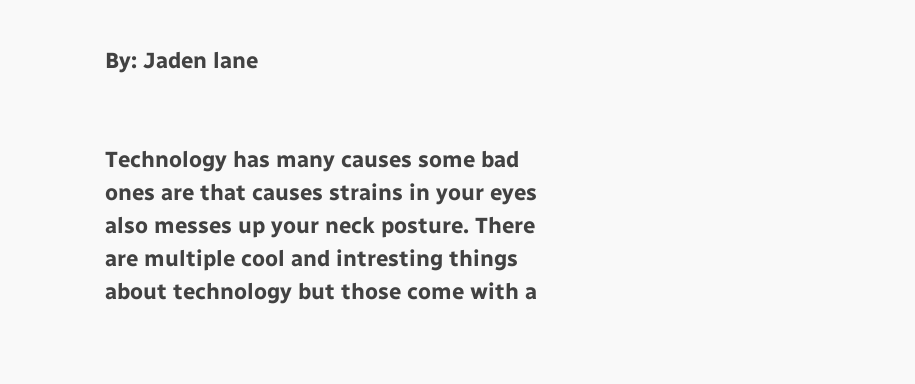By: Jaden lane


Technology has many causes some bad ones are that causes strains in your eyes also messes up your neck posture. There are multiple cool and intresting things about technology but those come with a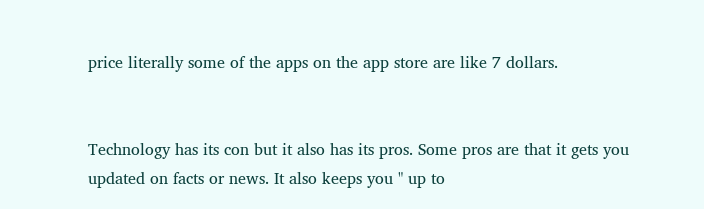price literally some of the apps on the app store are like 7 dollars.


Technology has its con but it also has its pros. Some pros are that it gets you updated on facts or news. It also keeps you " up to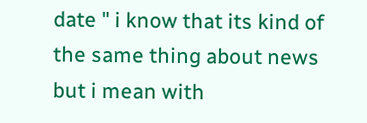date " i know that its kind of the same thing about news but i mean with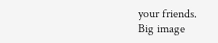your friends.
Big image